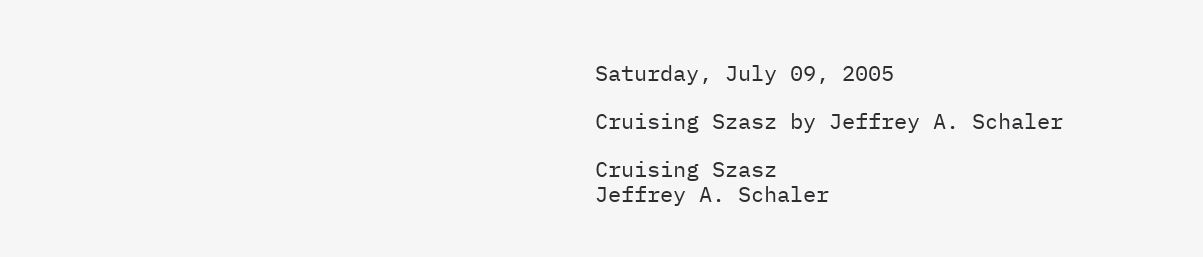Saturday, July 09, 2005

Cruising Szasz by Jeffrey A. Schaler

Cruising Szasz
Jeffrey A. Schaler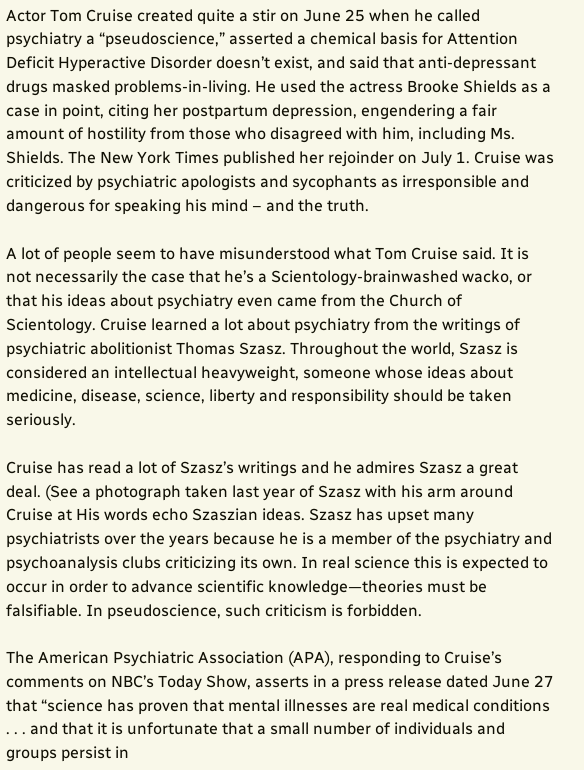Actor Tom Cruise created quite a stir on June 25 when he called psychiatry a “pseudoscience,” asserted a chemical basis for Attention Deficit Hyperactive Disorder doesn’t exist, and said that anti-depressant drugs masked problems-in-living. He used the actress Brooke Shields as a case in point, citing her postpartum depression, engendering a fair amount of hostility from those who disagreed with him, including Ms. Shields. The New York Times published her rejoinder on July 1. Cruise was criticized by psychiatric apologists and sycophants as irresponsible and dangerous for speaking his mind – and the truth.

A lot of people seem to have misunderstood what Tom Cruise said. It is not necessarily the case that he’s a Scientology-brainwashed wacko, or that his ideas about psychiatry even came from the Church of Scientology. Cruise learned a lot about psychiatry from the writings of psychiatric abolitionist Thomas Szasz. Throughout the world, Szasz is considered an intellectual heavyweight, someone whose ideas about medicine, disease, science, liberty and responsibility should be taken seriously.

Cruise has read a lot of Szasz’s writings and he admires Szasz a great deal. (See a photograph taken last year of Szasz with his arm around Cruise at His words echo Szaszian ideas. Szasz has upset many psychiatrists over the years because he is a member of the psychiatry and psychoanalysis clubs criticizing its own. In real science this is expected to occur in order to advance scientific knowledge—theories must be falsifiable. In pseudoscience, such criticism is forbidden.

The American Psychiatric Association (APA), responding to Cruise’s comments on NBC’s Today Show, asserts in a press release dated June 27 that “science has proven that mental illnesses are real medical conditions . . . and that it is unfortunate that a small number of individuals and groups persist in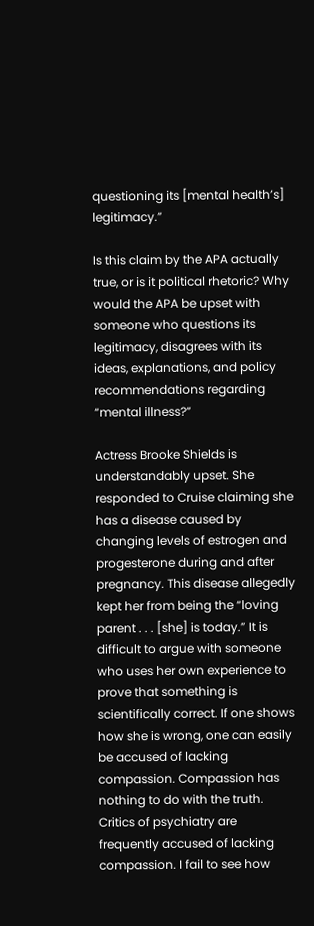questioning its [mental health’s] legitimacy.”

Is this claim by the APA actually true, or is it political rhetoric? Why would the APA be upset with someone who questions its legitimacy, disagrees with its ideas, explanations, and policy recommendations regarding “mental illness?”

Actress Brooke Shields is understandably upset. She responded to Cruise claiming she has a disease caused by changing levels of estrogen and progesterone during and after pregnancy. This disease allegedly kept her from being the “loving parent . . . [she] is today.” It is difficult to argue with someone who uses her own experience to prove that something is scientifically correct. If one shows how she is wrong, one can easily be accused of lacking compassion. Compassion has nothing to do with the truth. Critics of psychiatry are frequently accused of lacking compassion. I fail to see how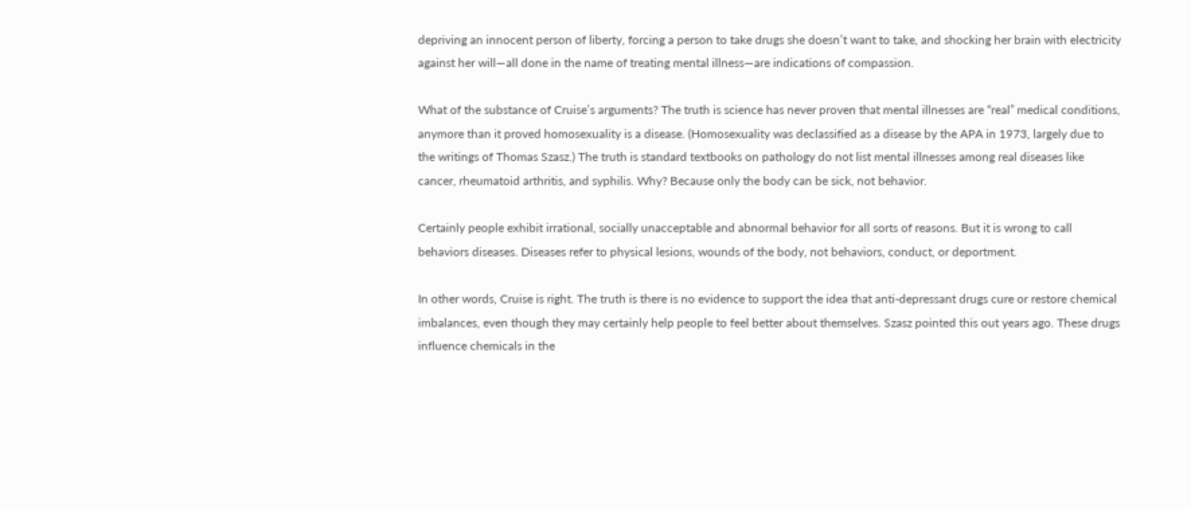depriving an innocent person of liberty, forcing a person to take drugs she doesn’t want to take, and shocking her brain with electricity against her will—all done in the name of treating mental illness—are indications of compassion.

What of the substance of Cruise’s arguments? The truth is science has never proven that mental illnesses are “real” medical conditions, anymore than it proved homosexuality is a disease. (Homosexuality was declassified as a disease by the APA in 1973, largely due to the writings of Thomas Szasz.) The truth is standard textbooks on pathology do not list mental illnesses among real diseases like cancer, rheumatoid arthritis, and syphilis. Why? Because only the body can be sick, not behavior.

Certainly people exhibit irrational, socially unacceptable and abnormal behavior for all sorts of reasons. But it is wrong to call behaviors diseases. Diseases refer to physical lesions, wounds of the body, not behaviors, conduct, or deportment.

In other words, Cruise is right. The truth is there is no evidence to support the idea that anti-depressant drugs cure or restore chemical imbalances, even though they may certainly help people to feel better about themselves. Szasz pointed this out years ago. These drugs influence chemicals in the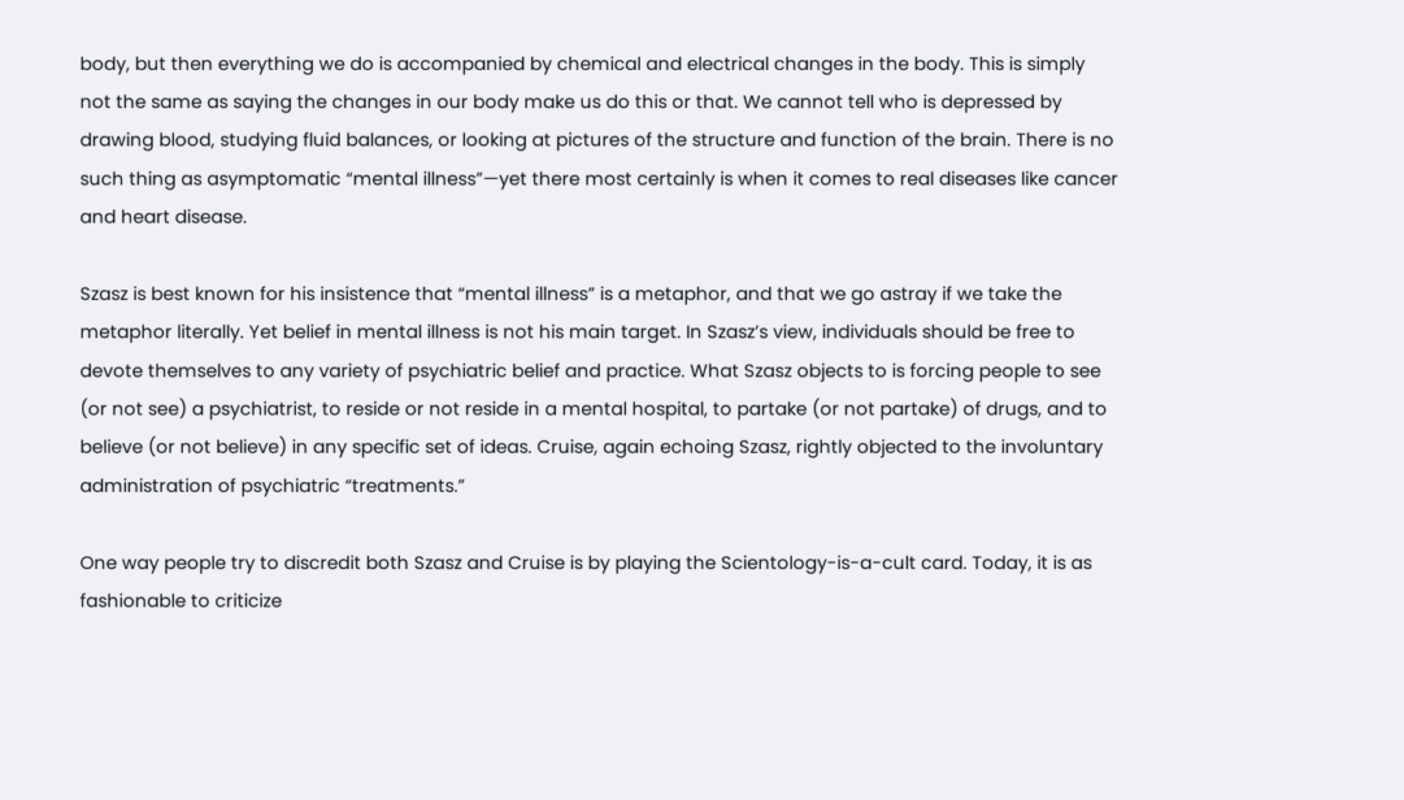body, but then everything we do is accompanied by chemical and electrical changes in the body. This is simply not the same as saying the changes in our body make us do this or that. We cannot tell who is depressed by drawing blood, studying fluid balances, or looking at pictures of the structure and function of the brain. There is no such thing as asymptomatic “mental illness”—yet there most certainly is when it comes to real diseases like cancer and heart disease.

Szasz is best known for his insistence that “mental illness” is a metaphor, and that we go astray if we take the metaphor literally. Yet belief in mental illness is not his main target. In Szasz’s view, individuals should be free to devote themselves to any variety of psychiatric belief and practice. What Szasz objects to is forcing people to see (or not see) a psychiatrist, to reside or not reside in a mental hospital, to partake (or not partake) of drugs, and to believe (or not believe) in any specific set of ideas. Cruise, again echoing Szasz, rightly objected to the involuntary administration of psychiatric “treatments.”

One way people try to discredit both Szasz and Cruise is by playing the Scientology-is-a-cult card. Today, it is as fashionable to criticize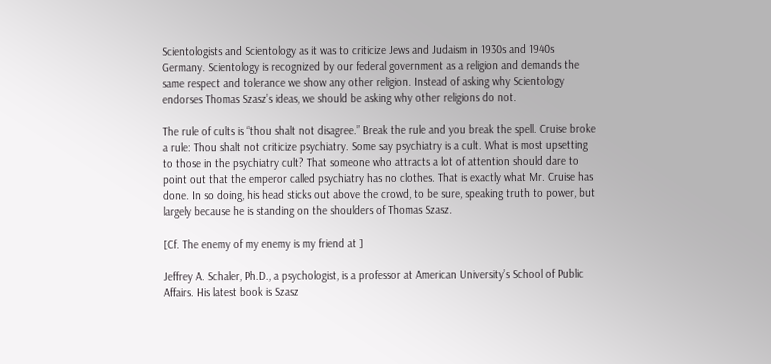Scientologists and Scientology as it was to criticize Jews and Judaism in 1930s and 1940s Germany. Scientology is recognized by our federal government as a religion and demands the same respect and tolerance we show any other religion. Instead of asking why Scientology endorses Thomas Szasz’s ideas, we should be asking why other religions do not.

The rule of cults is “thou shalt not disagree.” Break the rule and you break the spell. Cruise broke a rule: Thou shalt not criticize psychiatry. Some say psychiatry is a cult. What is most upsetting to those in the psychiatry cult? That someone who attracts a lot of attention should dare to point out that the emperor called psychiatry has no clothes. That is exactly what Mr. Cruise has done. In so doing, his head sticks out above the crowd, to be sure, speaking truth to power, but largely because he is standing on the shoulders of Thomas Szasz.

[Cf. The enemy of my enemy is my friend at ]

Jeffrey A. Schaler, Ph.D., a psychologist, is a professor at American University’s School of Public Affairs. His latest book is Szasz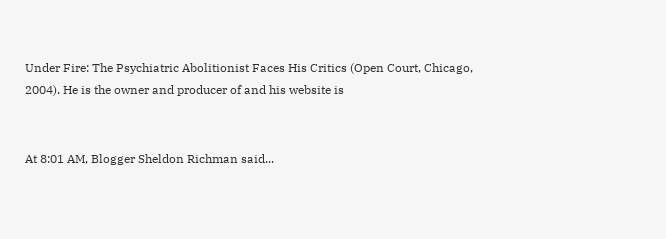Under Fire: The Psychiatric Abolitionist Faces His Critics (Open Court, Chicago, 2004). He is the owner and producer of and his website is


At 8:01 AM, Blogger Sheldon Richman said...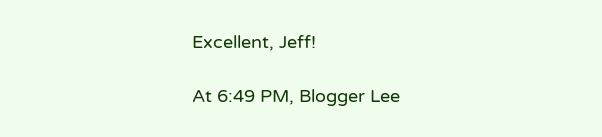Excellent, Jeff!

At 6:49 PM, Blogger Lee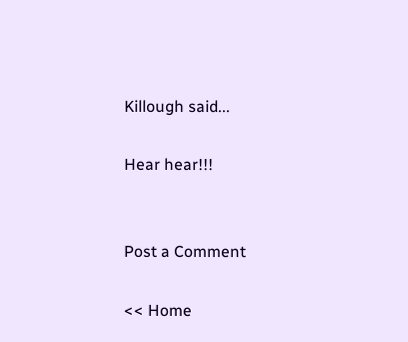Killough said...

Hear hear!!!


Post a Comment

<< Home